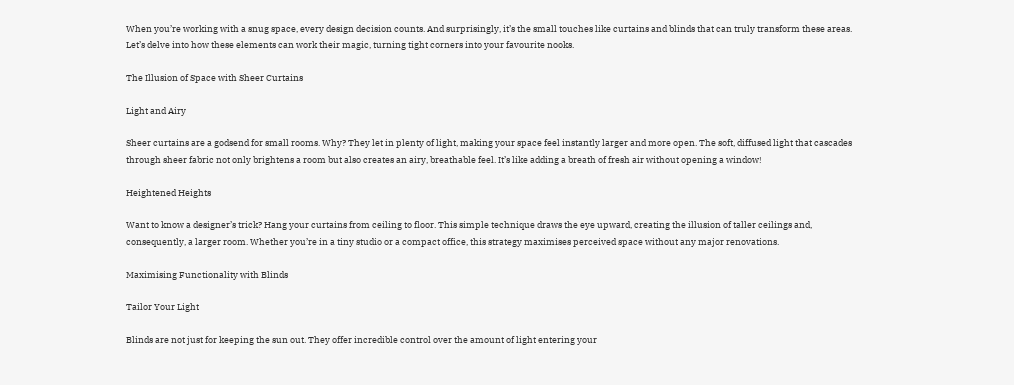When you’re working with a snug space, every design decision counts. And surprisingly, it’s the small touches like curtains and blinds that can truly transform these areas. Let’s delve into how these elements can work their magic, turning tight corners into your favourite nooks.

The Illusion of Space with Sheer Curtains

Light and Airy

Sheer curtains are a godsend for small rooms. Why? They let in plenty of light, making your space feel instantly larger and more open. The soft, diffused light that cascades through sheer fabric not only brightens a room but also creates an airy, breathable feel. It’s like adding a breath of fresh air without opening a window!

Heightened Heights

Want to know a designer’s trick? Hang your curtains from ceiling to floor. This simple technique draws the eye upward, creating the illusion of taller ceilings and, consequently, a larger room. Whether you’re in a tiny studio or a compact office, this strategy maximises perceived space without any major renovations.

Maximising Functionality with Blinds

Tailor Your Light

Blinds are not just for keeping the sun out. They offer incredible control over the amount of light entering your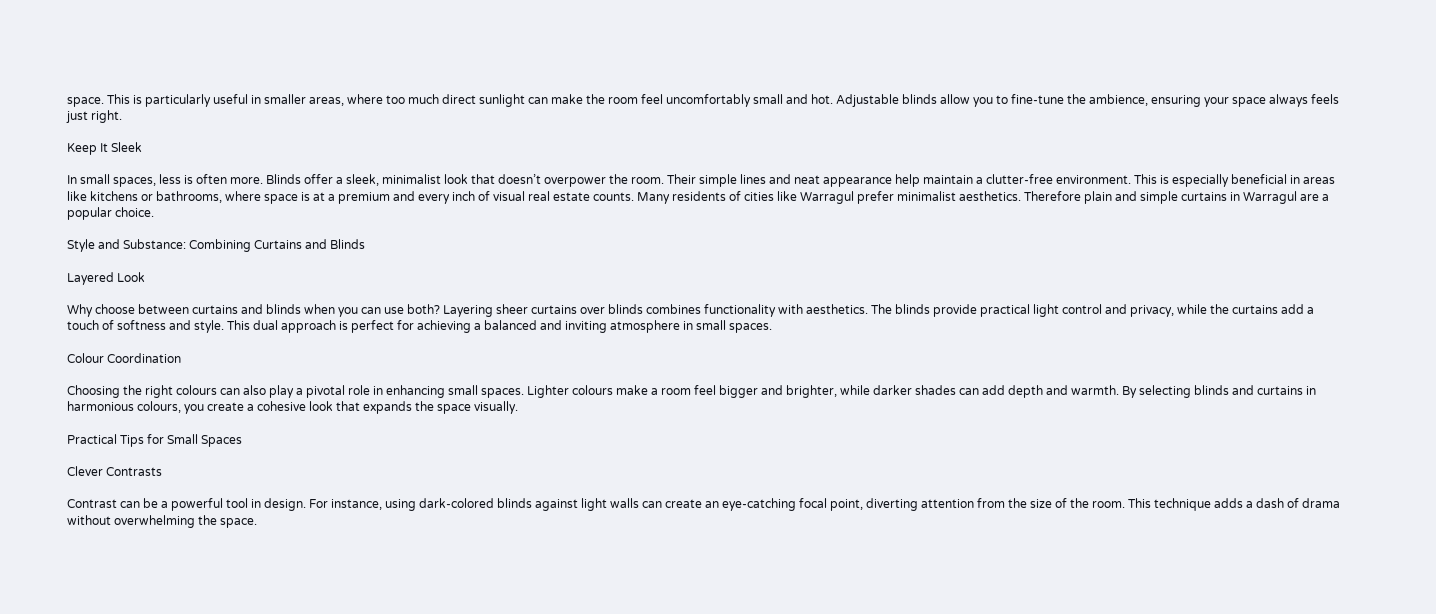space. This is particularly useful in smaller areas, where too much direct sunlight can make the room feel uncomfortably small and hot. Adjustable blinds allow you to fine-tune the ambience, ensuring your space always feels just right.

Keep It Sleek

In small spaces, less is often more. Blinds offer a sleek, minimalist look that doesn’t overpower the room. Their simple lines and neat appearance help maintain a clutter-free environment. This is especially beneficial in areas like kitchens or bathrooms, where space is at a premium and every inch of visual real estate counts. Many residents of cities like Warragul prefer minimalist aesthetics. Therefore plain and simple curtains in Warragul are a popular choice.

Style and Substance: Combining Curtains and Blinds

Layered Look

Why choose between curtains and blinds when you can use both? Layering sheer curtains over blinds combines functionality with aesthetics. The blinds provide practical light control and privacy, while the curtains add a touch of softness and style. This dual approach is perfect for achieving a balanced and inviting atmosphere in small spaces.

Colour Coordination

Choosing the right colours can also play a pivotal role in enhancing small spaces. Lighter colours make a room feel bigger and brighter, while darker shades can add depth and warmth. By selecting blinds and curtains in harmonious colours, you create a cohesive look that expands the space visually.

Practical Tips for Small Spaces

Clever Contrasts

Contrast can be a powerful tool in design. For instance, using dark-colored blinds against light walls can create an eye-catching focal point, diverting attention from the size of the room. This technique adds a dash of drama without overwhelming the space.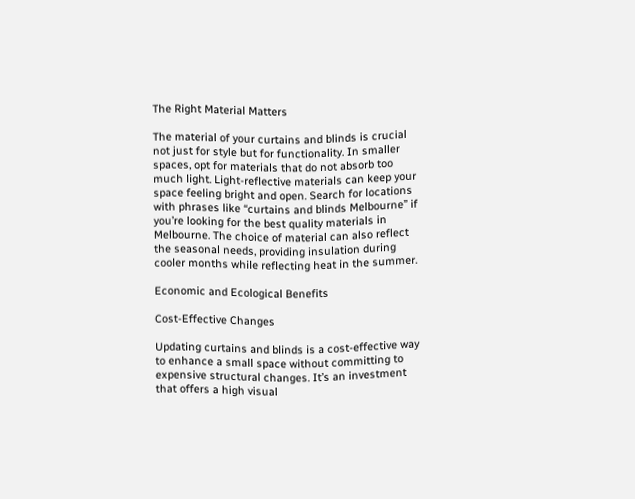The Right Material Matters

The material of your curtains and blinds is crucial not just for style but for functionality. In smaller spaces, opt for materials that do not absorb too much light. Light-reflective materials can keep your space feeling bright and open. Search for locations with phrases like “curtains and blinds Melbourne” if you’re looking for the best quality materials in Melbourne. The choice of material can also reflect the seasonal needs, providing insulation during cooler months while reflecting heat in the summer.

Economic and Ecological Benefits

Cost-Effective Changes

Updating curtains and blinds is a cost-effective way to enhance a small space without committing to expensive structural changes. It’s an investment that offers a high visual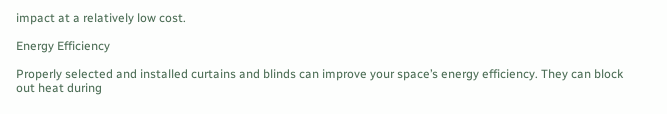impact at a relatively low cost.

Energy Efficiency

Properly selected and installed curtains and blinds can improve your space’s energy efficiency. They can block out heat during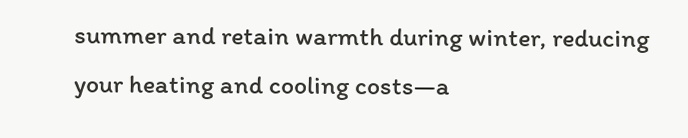summer and retain warmth during winter, reducing your heating and cooling costs—a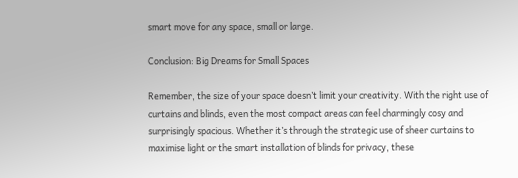smart move for any space, small or large.

Conclusion: Big Dreams for Small Spaces

Remember, the size of your space doesn’t limit your creativity. With the right use of curtains and blinds, even the most compact areas can feel charmingly cosy and surprisingly spacious. Whether it’s through the strategic use of sheer curtains to maximise light or the smart installation of blinds for privacy, these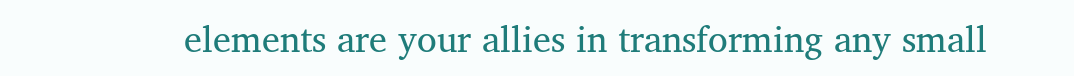elements are your allies in transforming any small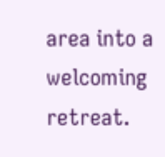area into a welcoming retreat.